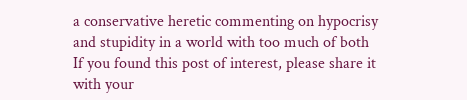a conservative heretic commenting on hypocrisy and stupidity in a world with too much of both
If you found this post of interest, please share it with your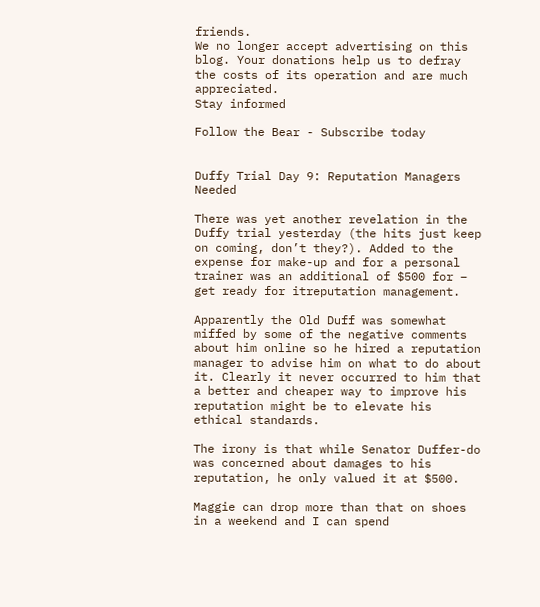friends.
We no longer accept advertising on this blog. Your donations help us to defray the costs of its operation and are much appreciated.
Stay informed

Follow the Bear - Subscribe today


Duffy Trial Day 9: Reputation Managers Needed

There was yet another revelation in the Duffy trial yesterday (the hits just keep on coming, don’t they?). Added to the expense for make-up and for a personal trainer was an additional of $500 for – get ready for itreputation management.

Apparently the Old Duff was somewhat miffed by some of the negative comments about him online so he hired a reputation manager to advise him on what to do about it. Clearly it never occurred to him that a better and cheaper way to improve his reputation might be to elevate his ethical standards.

The irony is that while Senator Duffer-do was concerned about damages to his reputation, he only valued it at $500.

Maggie can drop more than that on shoes in a weekend and I can spend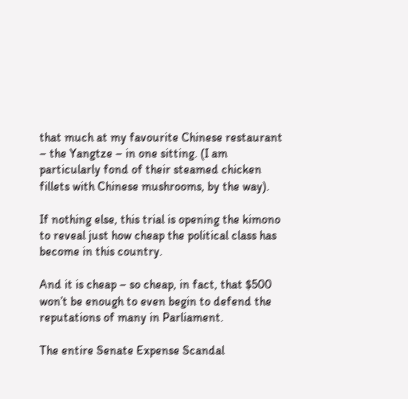that much at my favourite Chinese restaurant – the Yangtze – in one sitting. (I am particularly fond of their steamed chicken fillets with Chinese mushrooms, by the way).

If nothing else, this trial is opening the kimono to reveal just how cheap the political class has become in this country.

And it is cheap – so cheap, in fact, that $500 won’t be enough to even begin to defend the reputations of many in Parliament.

The entire Senate Expense Scandal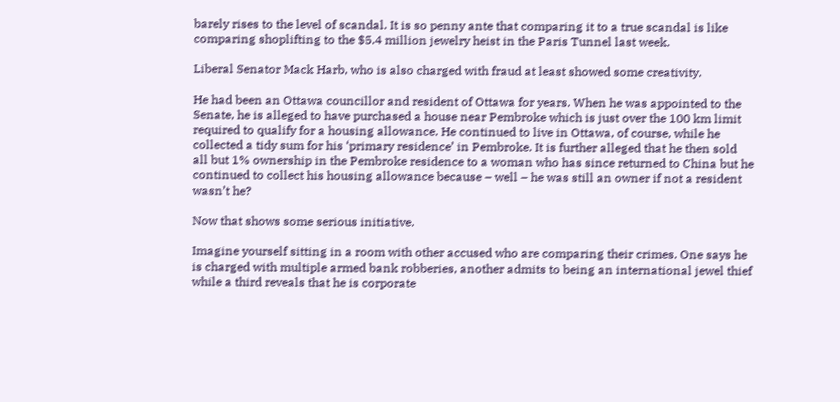barely rises to the level of scandal. It is so penny ante that comparing it to a true scandal is like comparing shoplifting to the $5.4 million jewelry heist in the Paris Tunnel last week.

Liberal Senator Mack Harb, who is also charged with fraud at least showed some creativity.

He had been an Ottawa councillor and resident of Ottawa for years. When he was appointed to the Senate, he is alleged to have purchased a house near Pembroke which is just over the 100 km limit required to qualify for a housing allowance. He continued to live in Ottawa, of course, while he collected a tidy sum for his ‘primary residence’ in Pembroke. It is further alleged that he then sold all but 1% ownership in the Pembroke residence to a woman who has since returned to China but he continued to collect his housing allowance because – well – he was still an owner if not a resident wasn’t he?

Now that shows some serious initiative.

Imagine yourself sitting in a room with other accused who are comparing their crimes. One says he is charged with multiple armed bank robberies, another admits to being an international jewel thief while a third reveals that he is corporate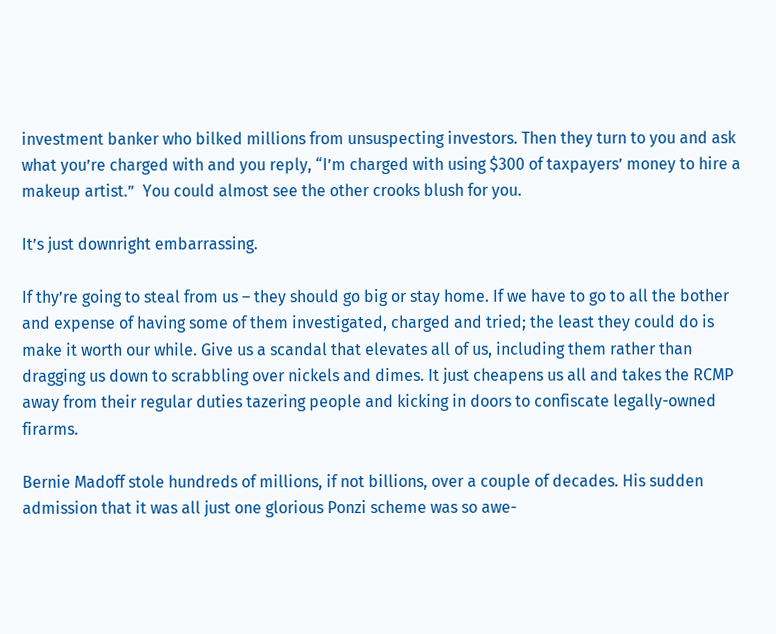investment banker who bilked millions from unsuspecting investors. Then they turn to you and ask what you’re charged with and you reply, “I’m charged with using $300 of taxpayers’ money to hire a makeup artist.”  You could almost see the other crooks blush for you.

It’s just downright embarrassing.

If thy’re going to steal from us – they should go big or stay home. If we have to go to all the bother and expense of having some of them investigated, charged and tried; the least they could do is make it worth our while. Give us a scandal that elevates all of us, including them rather than dragging us down to scrabbling over nickels and dimes. It just cheapens us all and takes the RCMP away from their regular duties tazering people and kicking in doors to confiscate legally-owned firarms.

Bernie Madoff stole hundreds of millions, if not billions, over a couple of decades. His sudden admission that it was all just one glorious Ponzi scheme was so awe-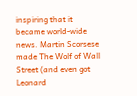inspiring that it became world-wide news. Martin Scorsese made The Wolf of Wall Street (and even got Leonard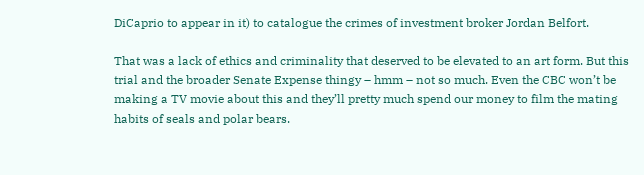DiCaprio to appear in it) to catalogue the crimes of investment broker Jordan Belfort.

That was a lack of ethics and criminality that deserved to be elevated to an art form. But this trial and the broader Senate Expense thingy – hmm – not so much. Even the CBC won’t be making a TV movie about this and they’ll pretty much spend our money to film the mating habits of seals and polar bears.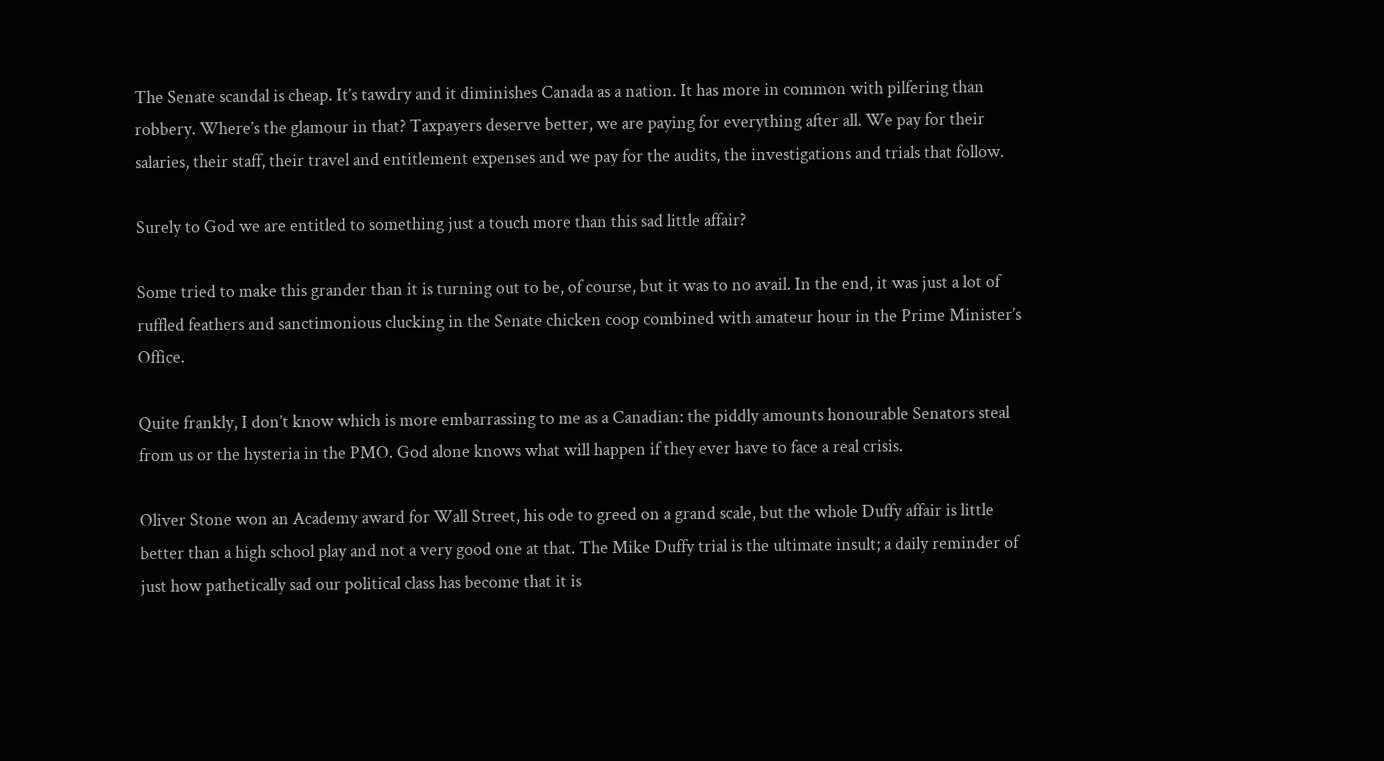The Senate scandal is cheap. It’s tawdry and it diminishes Canada as a nation. It has more in common with pilfering than robbery. Where’s the glamour in that? Taxpayers deserve better, we are paying for everything after all. We pay for their salaries, their staff, their travel and entitlement expenses and we pay for the audits, the investigations and trials that follow.

Surely to God we are entitled to something just a touch more than this sad little affair?

Some tried to make this grander than it is turning out to be, of course, but it was to no avail. In the end, it was just a lot of ruffled feathers and sanctimonious clucking in the Senate chicken coop combined with amateur hour in the Prime Minister’s Office.

Quite frankly, I don’t know which is more embarrassing to me as a Canadian: the piddly amounts honourable Senators steal from us or the hysteria in the PMO. God alone knows what will happen if they ever have to face a real crisis.

Oliver Stone won an Academy award for Wall Street, his ode to greed on a grand scale, but the whole Duffy affair is little better than a high school play and not a very good one at that. The Mike Duffy trial is the ultimate insult; a daily reminder of just how pathetically sad our political class has become that it is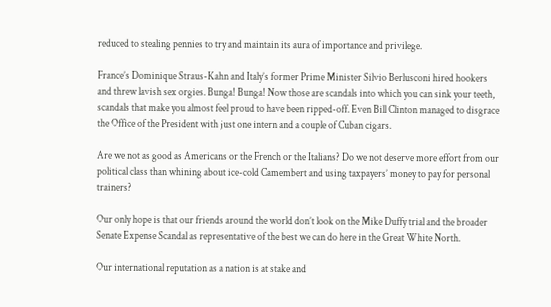reduced to stealing pennies to try and maintain its aura of importance and privilege.

France’s Dominique Straus-Kahn and Italy’s former Prime Minister Silvio Berlusconi hired hookers and threw lavish sex orgies. Bunga! Bunga! Now those are scandals into which you can sink your teeth, scandals that make you almost feel proud to have been ripped-off. Even Bill Clinton managed to disgrace the Office of the President with just one intern and a couple of Cuban cigars.

Are we not as good as Americans or the French or the Italians? Do we not deserve more effort from our political class than whining about ice-cold Camembert and using taxpayers’ money to pay for personal trainers?

Our only hope is that our friends around the world don’t look on the Mike Duffy trial and the broader Senate Expense Scandal as representative of the best we can do here in the Great White North.

Our international reputation as a nation is at stake and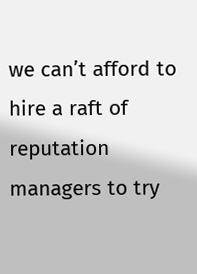we can’t afford to hire a raft of reputation managers to try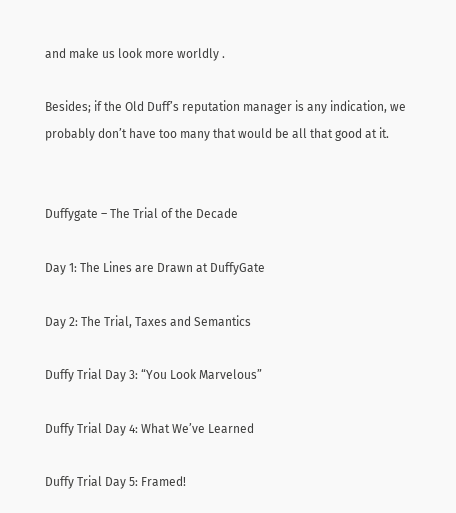and make us look more worldly .

Besides; if the Old Duff’s reputation manager is any indication, we probably don’t have too many that would be all that good at it.


Duffygate – The Trial of the Decade

Day 1: The Lines are Drawn at DuffyGate

Day 2: The Trial, Taxes and Semantics

Duffy Trial Day 3: “You Look Marvelous”

Duffy Trial Day 4: What We’ve Learned

Duffy Trial Day 5: Framed!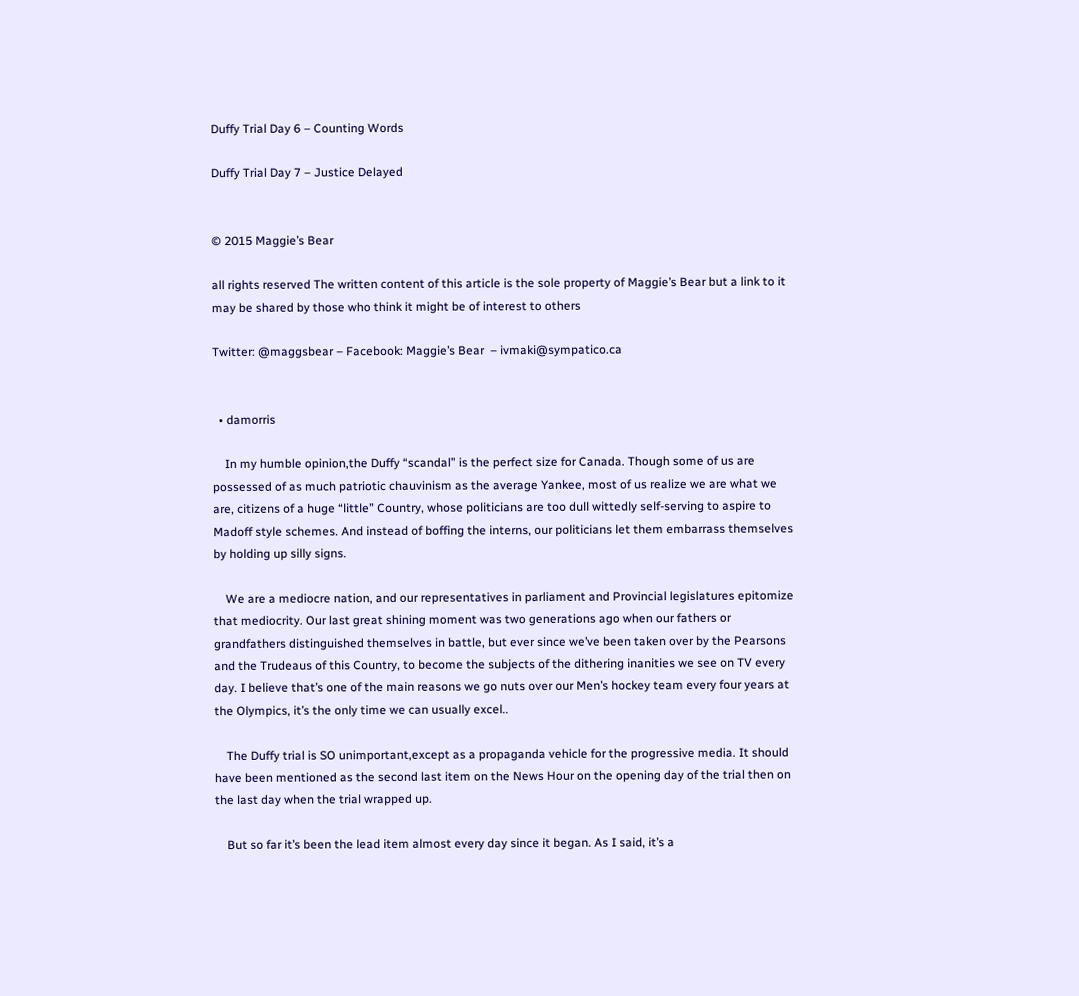Duffy Trial Day 6 – Counting Words

Duffy Trial Day 7 – Justice Delayed


© 2015 Maggie’s Bear

all rights reserved The written content of this article is the sole property of Maggie’s Bear but a link to it may be shared by those who think it might be of interest to others

Twitter: @maggsbear – Facebook: Maggie’s Bear  – ivmaki@sympatico.ca


  • damorris

    In my humble opinion,the Duffy “scandal” is the perfect size for Canada. Though some of us are possessed of as much patriotic chauvinism as the average Yankee, most of us realize we are what we are, citizens of a huge “little” Country, whose politicians are too dull wittedly self-serving to aspire to Madoff style schemes. And instead of boffing the interns, our politicians let them embarrass themselves by holding up silly signs.

    We are a mediocre nation, and our representatives in parliament and Provincial legislatures epitomize that mediocrity. Our last great shining moment was two generations ago when our fathers or grandfathers distinguished themselves in battle, but ever since we’ve been taken over by the Pearsons and the Trudeaus of this Country, to become the subjects of the dithering inanities we see on TV every day. I believe that’s one of the main reasons we go nuts over our Men’s hockey team every four years at the Olympics, it’s the only time we can usually excel..

    The Duffy trial is SO unimportant,except as a propaganda vehicle for the progressive media. It should have been mentioned as the second last item on the News Hour on the opening day of the trial then on the last day when the trial wrapped up.

    But so far it’s been the lead item almost every day since it began. As I said, it’s a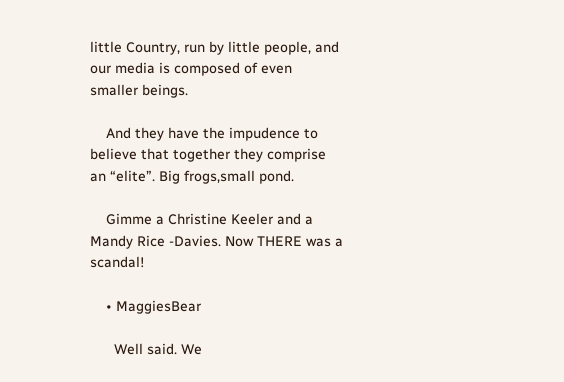little Country, run by little people, and our media is composed of even smaller beings.

    And they have the impudence to believe that together they comprise an “elite”. Big frogs,small pond.

    Gimme a Christine Keeler and a Mandy Rice -Davies. Now THERE was a scandal!

    • MaggiesBear

      Well said. We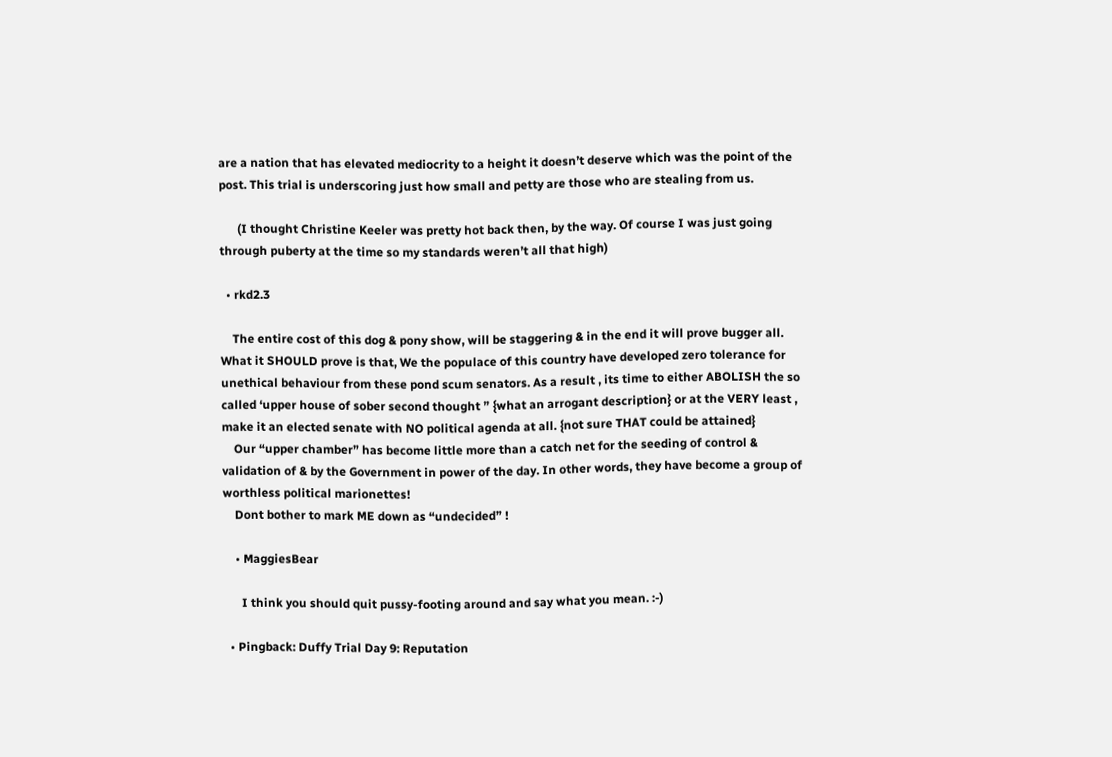are a nation that has elevated mediocrity to a height it doesn’t deserve which was the point of the post. This trial is underscoring just how small and petty are those who are stealing from us.

      (I thought Christine Keeler was pretty hot back then, by the way. Of course I was just going through puberty at the time so my standards weren’t all that high)

  • rkd2.3

    The entire cost of this dog & pony show, will be staggering & in the end it will prove bugger all. What it SHOULD prove is that, We the populace of this country have developed zero tolerance for unethical behaviour from these pond scum senators. As a result , its time to either ABOLISH the so called ‘upper house of sober second thought ” {what an arrogant description} or at the VERY least , make it an elected senate with NO political agenda at all. {not sure THAT could be attained}
    Our “upper chamber” has become little more than a catch net for the seeding of control & validation of & by the Government in power of the day. In other words, they have become a group of worthless political marionettes!
    Dont bother to mark ME down as “undecided” !

    • MaggiesBear

      I think you should quit pussy-footing around and say what you mean. :-)

  • Pingback: Duffy Trial Day 9: Reputation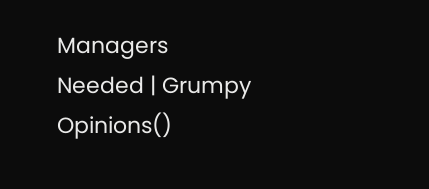Managers Needed | Grumpy Opinions()